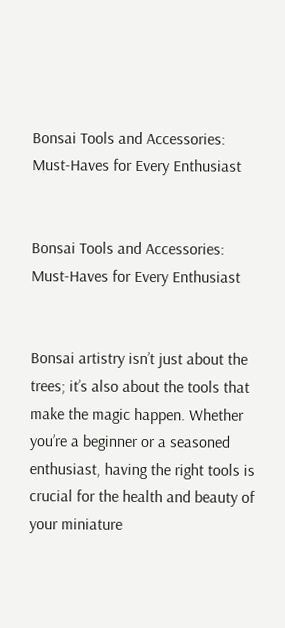Bonsai Tools and Accessories: Must-Haves for Every Enthusiast


Bonsai Tools and Accessories: Must-Haves for Every Enthusiast


Bonsai artistry isn’t just about the trees; it’s also about the tools that make the magic happen. Whether you’re a beginner or a seasoned enthusiast, having the right tools is crucial for the health and beauty of your miniature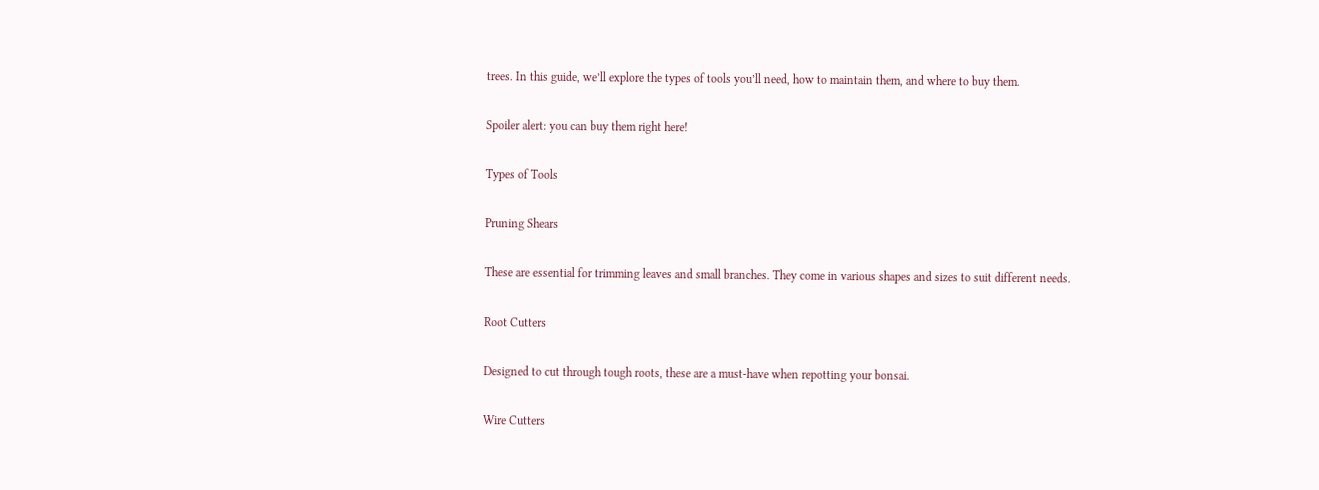trees. In this guide, we’ll explore the types of tools you’ll need, how to maintain them, and where to buy them.

Spoiler alert: you can buy them right here!

Types of Tools

Pruning Shears

These are essential for trimming leaves and small branches. They come in various shapes and sizes to suit different needs.

Root Cutters

Designed to cut through tough roots, these are a must-have when repotting your bonsai.

Wire Cutters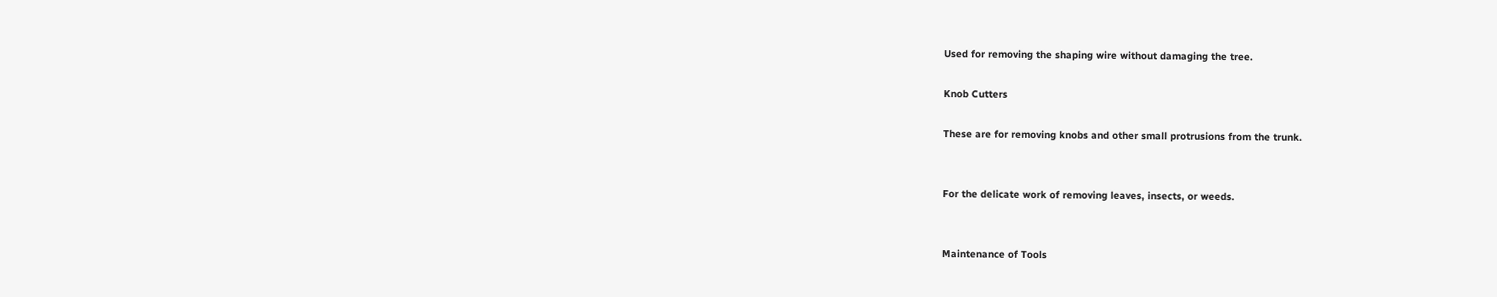Used for removing the shaping wire without damaging the tree.

Knob Cutters

These are for removing knobs and other small protrusions from the trunk.


For the delicate work of removing leaves, insects, or weeds.


Maintenance of Tools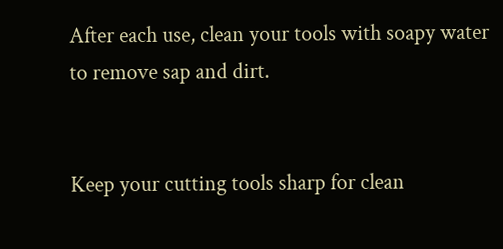After each use, clean your tools with soapy water to remove sap and dirt.


Keep your cutting tools sharp for clean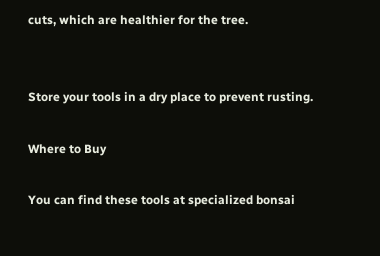cuts, which are healthier for the tree.


Store your tools in a dry place to prevent rusting.

Where to Buy

You can find these tools at specialized bonsai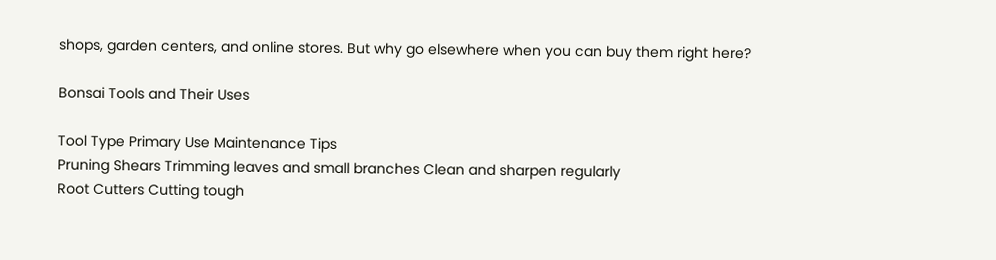shops, garden centers, and online stores. But why go elsewhere when you can buy them right here?

Bonsai Tools and Their Uses

Tool Type Primary Use Maintenance Tips
Pruning Shears Trimming leaves and small branches Clean and sharpen regularly
Root Cutters Cutting tough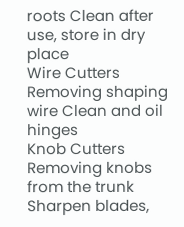roots Clean after use, store in dry place
Wire Cutters Removing shaping wire Clean and oil hinges
Knob Cutters Removing knobs from the trunk Sharpen blades,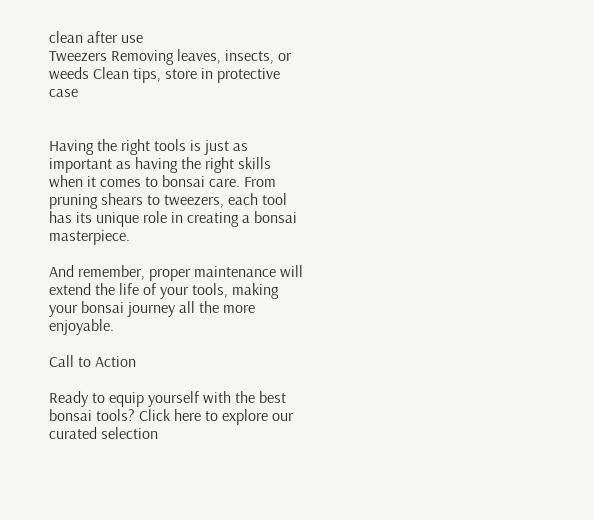clean after use
Tweezers Removing leaves, insects, or weeds Clean tips, store in protective case


Having the right tools is just as important as having the right skills when it comes to bonsai care. From pruning shears to tweezers, each tool has its unique role in creating a bonsai masterpiece.

And remember, proper maintenance will extend the life of your tools, making your bonsai journey all the more enjoyable.

Call to Action

Ready to equip yourself with the best bonsai tools? Click here to explore our curated selection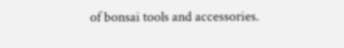of bonsai tools and accessories.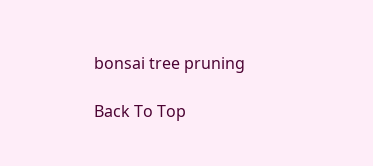bonsai tree pruning

Back To Top